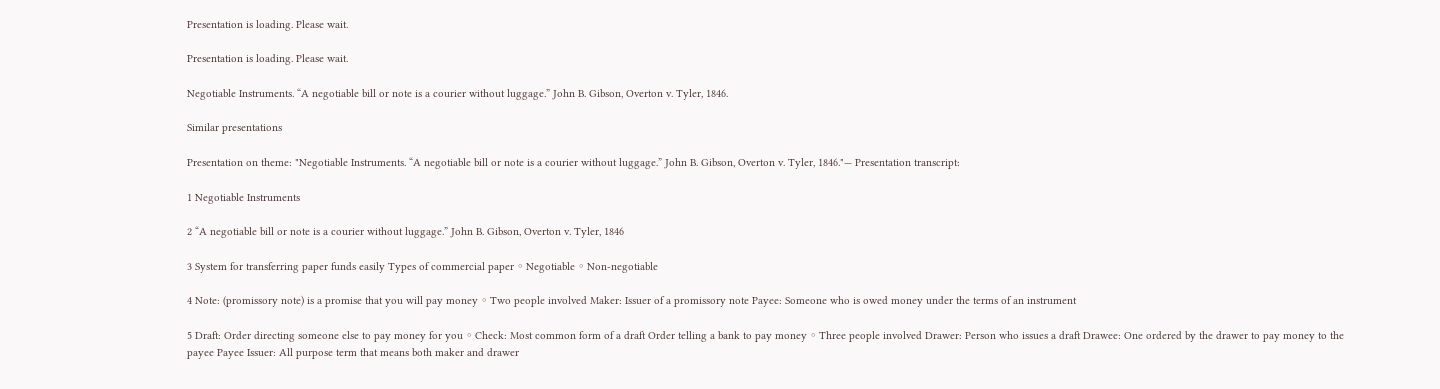Presentation is loading. Please wait.

Presentation is loading. Please wait.

Negotiable Instruments. “A negotiable bill or note is a courier without luggage.” John B. Gibson, Overton v. Tyler, 1846.

Similar presentations

Presentation on theme: "Negotiable Instruments. “A negotiable bill or note is a courier without luggage.” John B. Gibson, Overton v. Tyler, 1846."— Presentation transcript:

1 Negotiable Instruments

2 “A negotiable bill or note is a courier without luggage.” John B. Gibson, Overton v. Tyler, 1846

3 System for transferring paper funds easily Types of commercial paper ◦ Negotiable ◦ Non-negotiable

4 Note: (promissory note) is a promise that you will pay money ◦ Two people involved Maker: Issuer of a promissory note Payee: Someone who is owed money under the terms of an instrument

5 Draft: Order directing someone else to pay money for you ◦ Check: Most common form of a draft Order telling a bank to pay money ◦ Three people involved Drawer: Person who issues a draft Drawee: One ordered by the drawer to pay money to the payee Payee Issuer: All purpose term that means both maker and drawer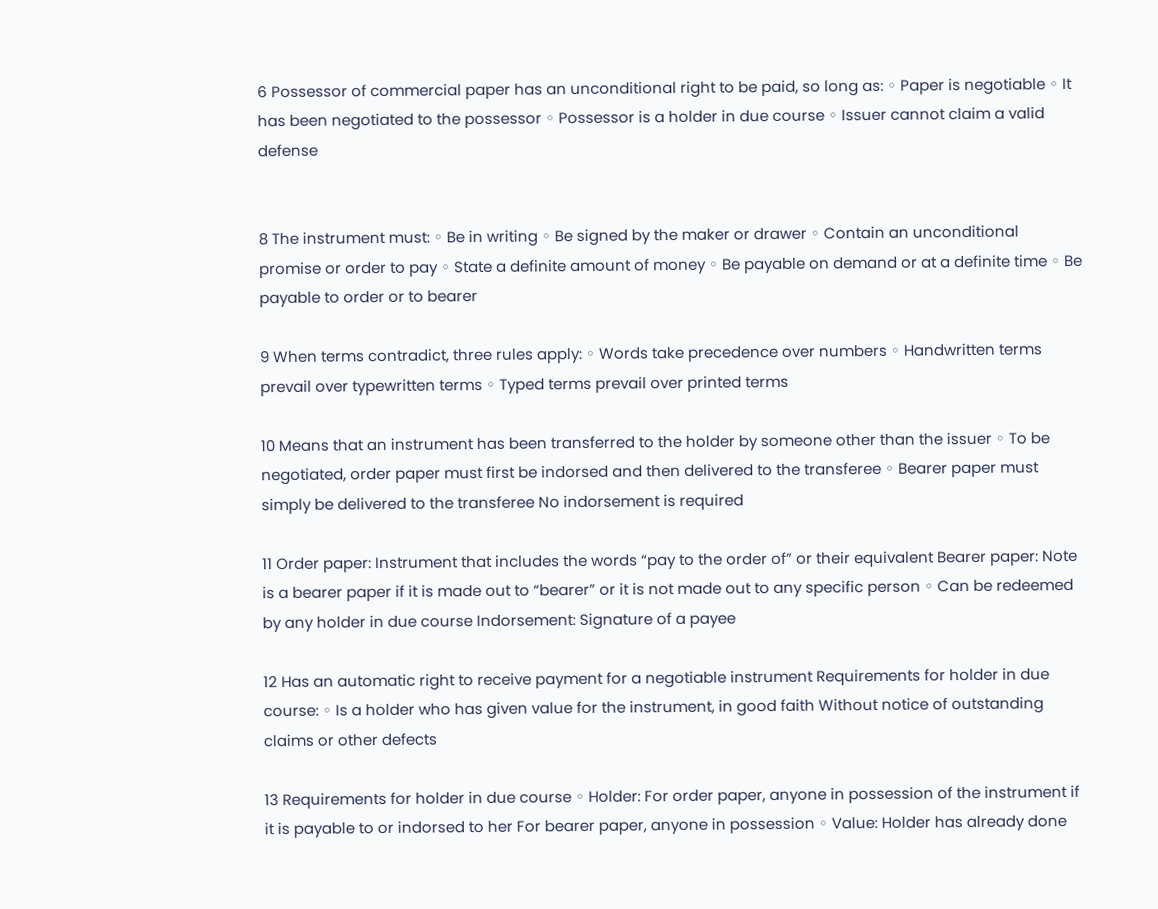6 Possessor of commercial paper has an unconditional right to be paid, so long as: ◦ Paper is negotiable ◦ It has been negotiated to the possessor ◦ Possessor is a holder in due course ◦ Issuer cannot claim a valid defense


8 The instrument must: ◦ Be in writing ◦ Be signed by the maker or drawer ◦ Contain an unconditional promise or order to pay ◦ State a definite amount of money ◦ Be payable on demand or at a definite time ◦ Be payable to order or to bearer

9 When terms contradict, three rules apply: ◦ Words take precedence over numbers ◦ Handwritten terms prevail over typewritten terms ◦ Typed terms prevail over printed terms

10 Means that an instrument has been transferred to the holder by someone other than the issuer ◦ To be negotiated, order paper must first be indorsed and then delivered to the transferee ◦ Bearer paper must simply be delivered to the transferee No indorsement is required

11 Order paper: Instrument that includes the words “pay to the order of” or their equivalent Bearer paper: Note is a bearer paper if it is made out to “bearer” or it is not made out to any specific person ◦ Can be redeemed by any holder in due course Indorsement: Signature of a payee

12 Has an automatic right to receive payment for a negotiable instrument Requirements for holder in due course: ◦ Is a holder who has given value for the instrument, in good faith Without notice of outstanding claims or other defects

13 Requirements for holder in due course ◦ Holder: For order paper, anyone in possession of the instrument if it is payable to or indorsed to her For bearer paper, anyone in possession ◦ Value: Holder has already done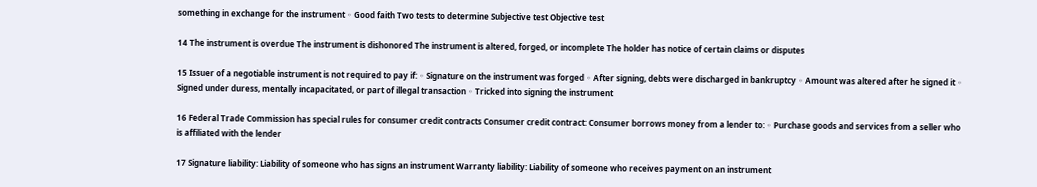something in exchange for the instrument ◦ Good faith Two tests to determine Subjective test Objective test

14 The instrument is overdue The instrument is dishonored The instrument is altered, forged, or incomplete The holder has notice of certain claims or disputes

15 Issuer of a negotiable instrument is not required to pay if: ◦ Signature on the instrument was forged ◦ After signing, debts were discharged in bankruptcy ◦ Amount was altered after he signed it ◦ Signed under duress, mentally incapacitated, or part of illegal transaction ◦ Tricked into signing the instrument

16 Federal Trade Commission has special rules for consumer credit contracts Consumer credit contract: Consumer borrows money from a lender to: ◦ Purchase goods and services from a seller who is affiliated with the lender

17 Signature liability: Liability of someone who has signs an instrument Warranty liability: Liability of someone who receives payment on an instrument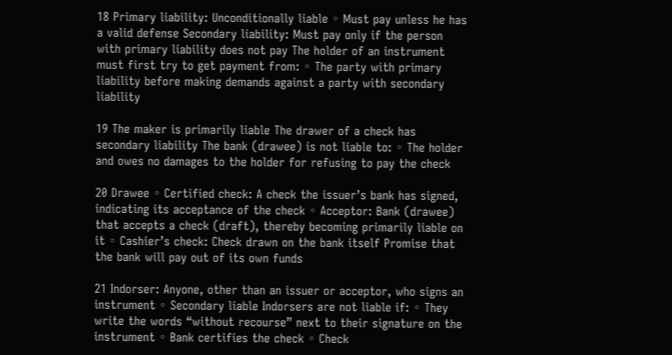18 Primary liability: Unconditionally liable ◦ Must pay unless he has a valid defense Secondary liability: Must pay only if the person with primary liability does not pay The holder of an instrument must first try to get payment from: ◦ The party with primary liability before making demands against a party with secondary liability

19 The maker is primarily liable The drawer of a check has secondary liability The bank (drawee) is not liable to: ◦ The holder and owes no damages to the holder for refusing to pay the check

20 Drawee ◦ Certified check: A check the issuer’s bank has signed, indicating its acceptance of the check ◦ Acceptor: Bank (drawee) that accepts a check (draft), thereby becoming primarily liable on it ◦ Cashier’s check: Check drawn on the bank itself Promise that the bank will pay out of its own funds

21 Indorser: Anyone, other than an issuer or acceptor, who signs an instrument ◦ Secondary liable Indorsers are not liable if: ◦ They write the words “without recourse” next to their signature on the instrument ◦ Bank certifies the check ◦ Check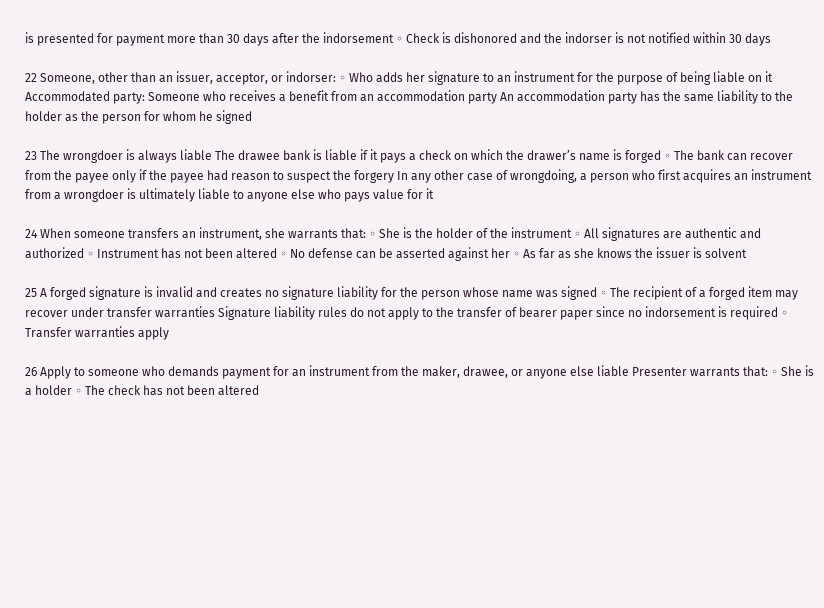is presented for payment more than 30 days after the indorsement ◦ Check is dishonored and the indorser is not notified within 30 days

22 Someone, other than an issuer, acceptor, or indorser: ◦ Who adds her signature to an instrument for the purpose of being liable on it Accommodated party: Someone who receives a benefit from an accommodation party An accommodation party has the same liability to the holder as the person for whom he signed

23 The wrongdoer is always liable The drawee bank is liable if it pays a check on which the drawer’s name is forged ◦ The bank can recover from the payee only if the payee had reason to suspect the forgery In any other case of wrongdoing, a person who first acquires an instrument from a wrongdoer is ultimately liable to anyone else who pays value for it

24 When someone transfers an instrument, she warrants that: ◦ She is the holder of the instrument ◦ All signatures are authentic and authorized ◦ Instrument has not been altered ◦ No defense can be asserted against her ◦ As far as she knows the issuer is solvent

25 A forged signature is invalid and creates no signature liability for the person whose name was signed ◦ The recipient of a forged item may recover under transfer warranties Signature liability rules do not apply to the transfer of bearer paper since no indorsement is required ◦ Transfer warranties apply

26 Apply to someone who demands payment for an instrument from the maker, drawee, or anyone else liable Presenter warrants that: ◦ She is a holder ◦ The check has not been altered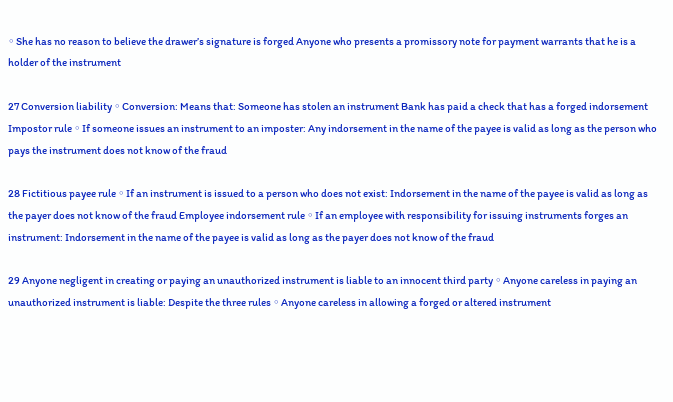◦ She has no reason to believe the drawer’s signature is forged Anyone who presents a promissory note for payment warrants that he is a holder of the instrument

27 Conversion liability ◦ Conversion: Means that: Someone has stolen an instrument Bank has paid a check that has a forged indorsement Impostor rule ◦ If someone issues an instrument to an imposter: Any indorsement in the name of the payee is valid as long as the person who pays the instrument does not know of the fraud

28 Fictitious payee rule ◦ If an instrument is issued to a person who does not exist: Indorsement in the name of the payee is valid as long as the payer does not know of the fraud Employee indorsement rule ◦ If an employee with responsibility for issuing instruments forges an instrument: Indorsement in the name of the payee is valid as long as the payer does not know of the fraud

29 Anyone negligent in creating or paying an unauthorized instrument is liable to an innocent third party ◦ Anyone careless in paying an unauthorized instrument is liable: Despite the three rules ◦ Anyone careless in allowing a forged or altered instrument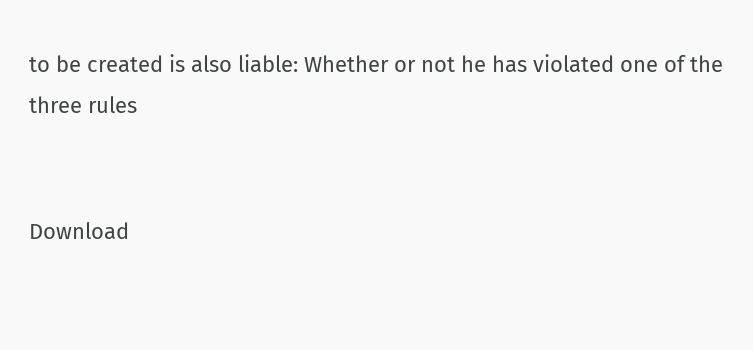to be created is also liable: Whether or not he has violated one of the three rules


Download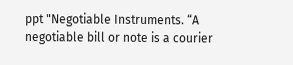ppt "Negotiable Instruments. “A negotiable bill or note is a courier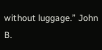without luggage.” John B.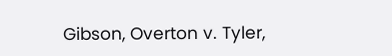Gibson, Overton v. Tyler,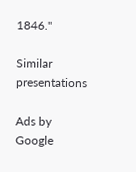1846."

Similar presentations

Ads by Google